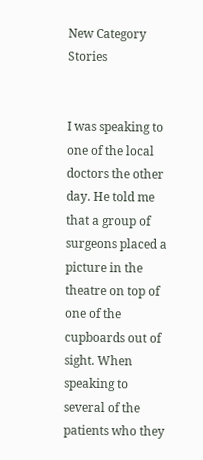New Category Stories


I was speaking to one of the local doctors the other day. He told me that a group of surgeons placed a picture in the theatre on top of one of the cupboards out of sight. When speaking to several of the patients who they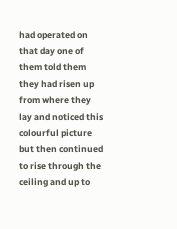had operated on that day one of them told them they had risen up from where they lay and noticed this colourful picture but then continued to rise through the ceiling and up to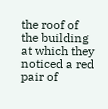the roof of the building at which they noticed a red pair of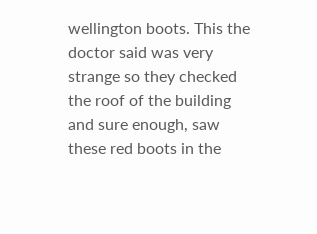wellington boots. This the doctor said was very strange so they checked the roof of the building and sure enough, saw these red boots in the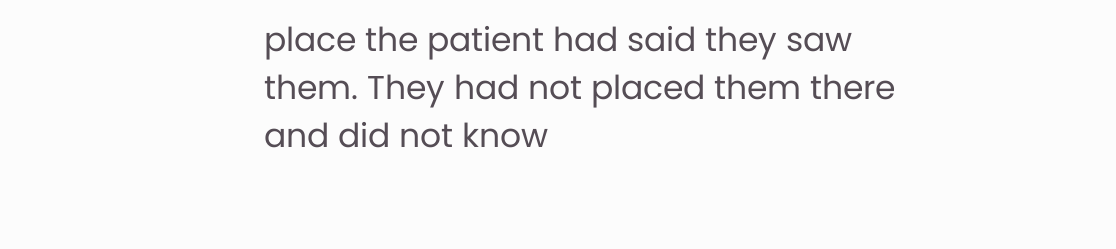place the patient had said they saw them. They had not placed them there and did not know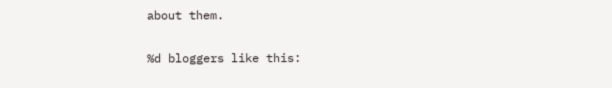about them.

%d bloggers like this: